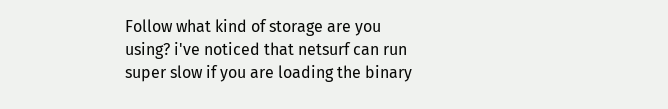Follow what kind of storage are you using? i've noticed that netsurf can run super slow if you are loading the binary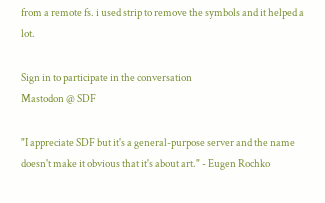from a remote fs. i used strip to remove the symbols and it helped a lot.

Sign in to participate in the conversation
Mastodon @ SDF

"I appreciate SDF but it's a general-purpose server and the name doesn't make it obvious that it's about art." - Eugen Rochko